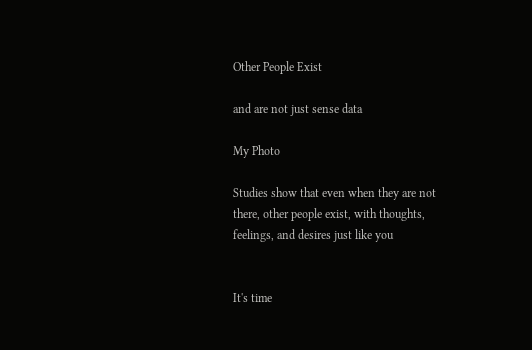Other People Exist

and are not just sense data

My Photo

Studies show that even when they are not there, other people exist, with thoughts, feelings, and desires just like you


It's time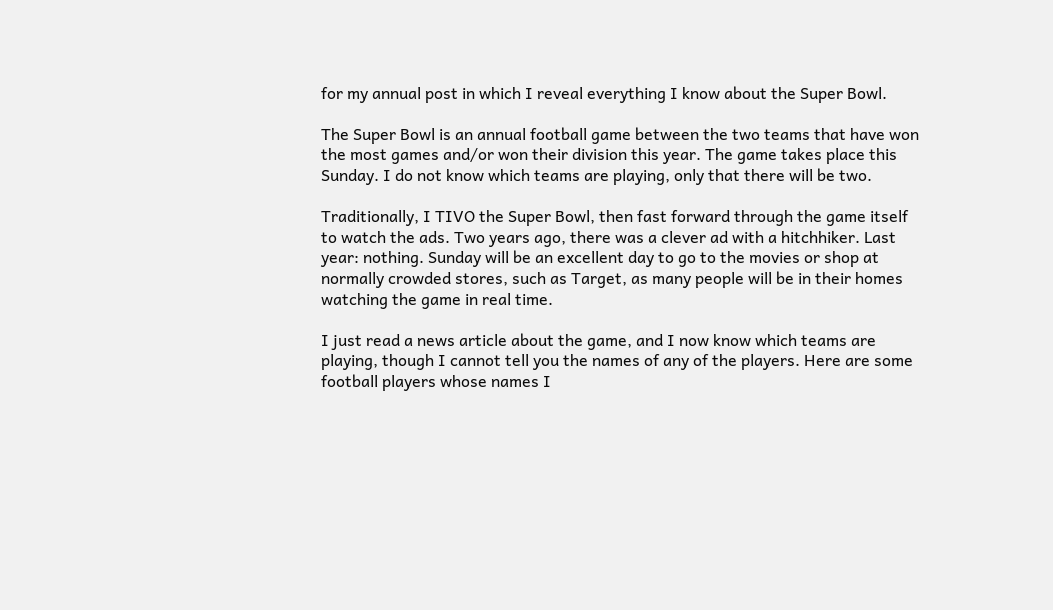for my annual post in which I reveal everything I know about the Super Bowl.

The Super Bowl is an annual football game between the two teams that have won the most games and/or won their division this year. The game takes place this Sunday. I do not know which teams are playing, only that there will be two.

Traditionally, I TIVO the Super Bowl, then fast forward through the game itself to watch the ads. Two years ago, there was a clever ad with a hitchhiker. Last year: nothing. Sunday will be an excellent day to go to the movies or shop at normally crowded stores, such as Target, as many people will be in their homes watching the game in real time.

I just read a news article about the game, and I now know which teams are playing, though I cannot tell you the names of any of the players. Here are some football players whose names I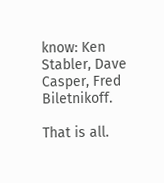know: Ken Stabler, Dave Casper, Fred Biletnikoff.

That is all.